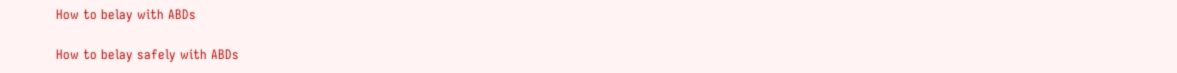How to belay with ABDs

How to belay safely with ABDs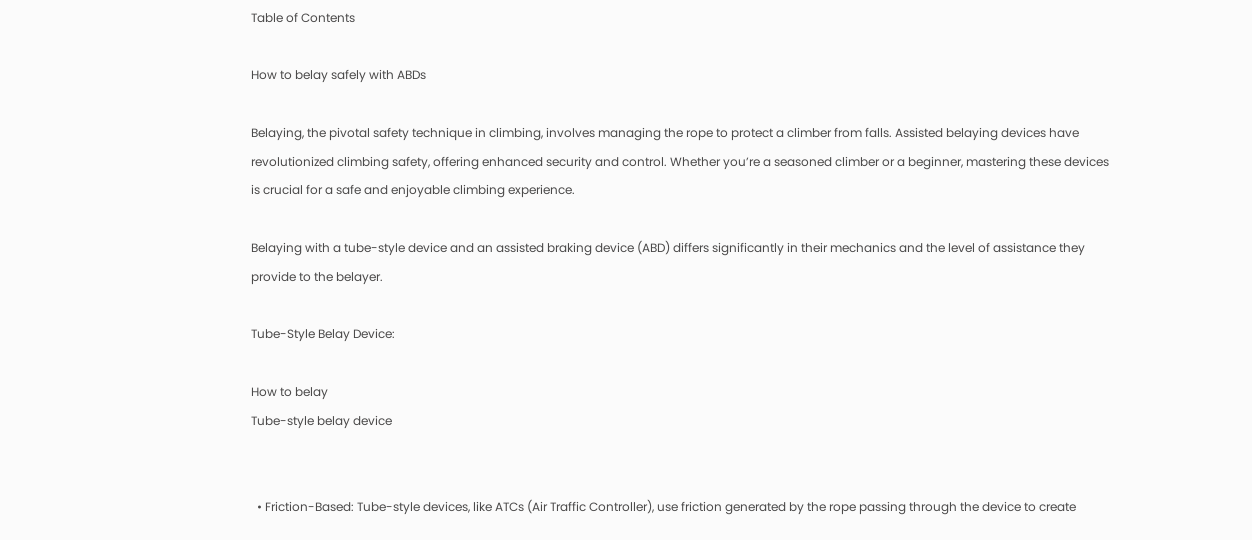Table of Contents

How to belay safely with ABDs

Belaying, the pivotal safety technique in climbing, involves managing the rope to protect a climber from falls. Assisted belaying devices have revolutionized climbing safety, offering enhanced security and control. Whether you’re a seasoned climber or a beginner, mastering these devices is crucial for a safe and enjoyable climbing experience.

Belaying with a tube-style device and an assisted braking device (ABD) differs significantly in their mechanics and the level of assistance they provide to the belayer.

Tube-Style Belay Device:

How to belay
Tube-style belay device


  • Friction-Based: Tube-style devices, like ATCs (Air Traffic Controller), use friction generated by the rope passing through the device to create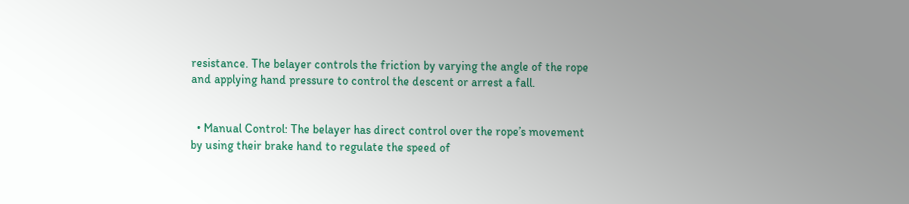resistance. The belayer controls the friction by varying the angle of the rope and applying hand pressure to control the descent or arrest a fall.


  • Manual Control: The belayer has direct control over the rope’s movement by using their brake hand to regulate the speed of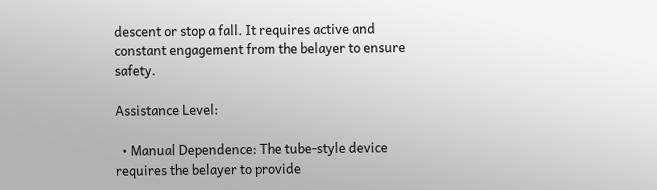descent or stop a fall. It requires active and constant engagement from the belayer to ensure safety.

Assistance Level:

  • Manual Dependence: The tube-style device requires the belayer to provide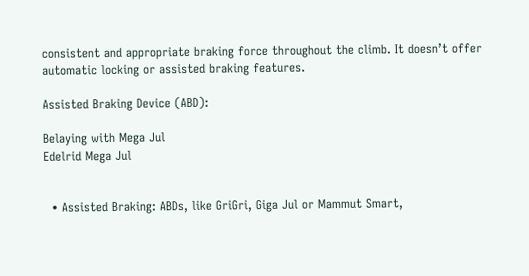consistent and appropriate braking force throughout the climb. It doesn’t offer automatic locking or assisted braking features.

Assisted Braking Device (ABD):

Belaying with Mega Jul
Edelrid Mega Jul


  • Assisted Braking: ABDs, like GriGri, Giga Jul or Mammut Smart,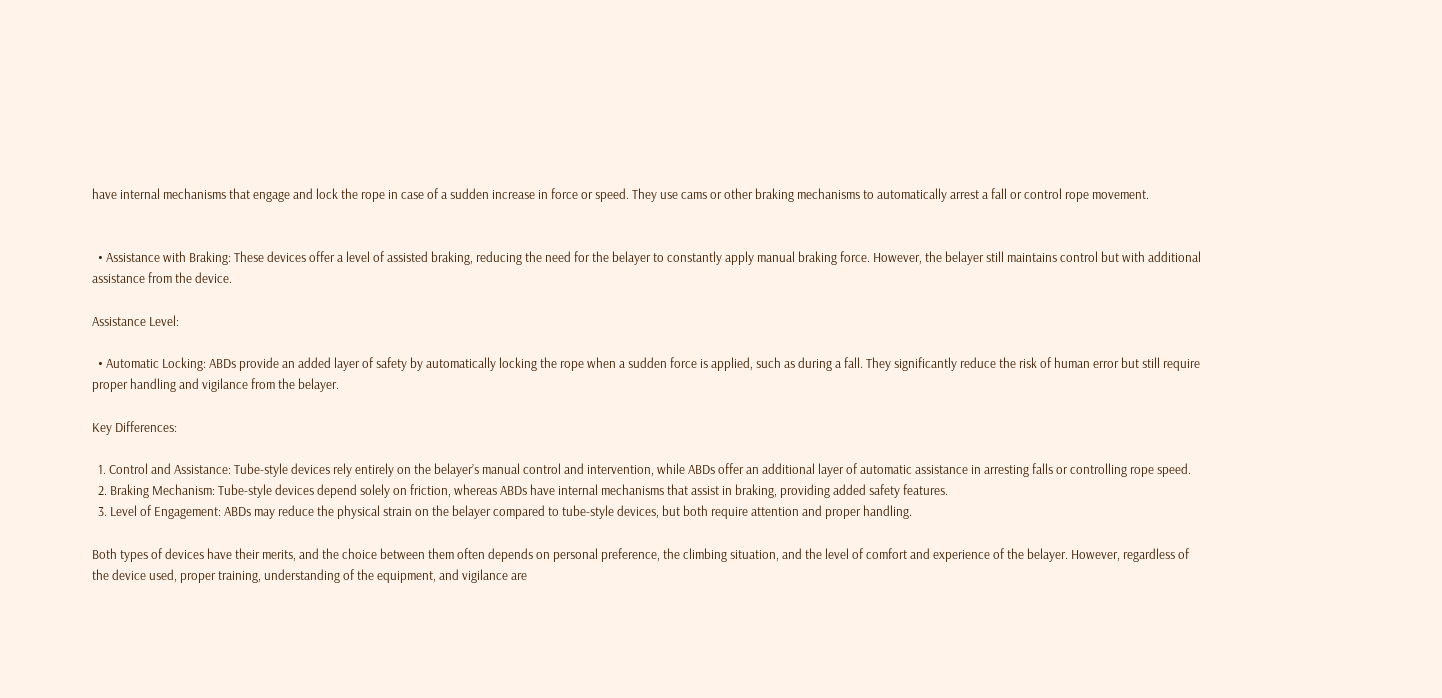have internal mechanisms that engage and lock the rope in case of a sudden increase in force or speed. They use cams or other braking mechanisms to automatically arrest a fall or control rope movement.


  • Assistance with Braking: These devices offer a level of assisted braking, reducing the need for the belayer to constantly apply manual braking force. However, the belayer still maintains control but with additional assistance from the device.

Assistance Level:

  • Automatic Locking: ABDs provide an added layer of safety by automatically locking the rope when a sudden force is applied, such as during a fall. They significantly reduce the risk of human error but still require proper handling and vigilance from the belayer.

Key Differences:

  1. Control and Assistance: Tube-style devices rely entirely on the belayer’s manual control and intervention, while ABDs offer an additional layer of automatic assistance in arresting falls or controlling rope speed.
  2. Braking Mechanism: Tube-style devices depend solely on friction, whereas ABDs have internal mechanisms that assist in braking, providing added safety features.
  3. Level of Engagement: ABDs may reduce the physical strain on the belayer compared to tube-style devices, but both require attention and proper handling.

Both types of devices have their merits, and the choice between them often depends on personal preference, the climbing situation, and the level of comfort and experience of the belayer. However, regardless of the device used, proper training, understanding of the equipment, and vigilance are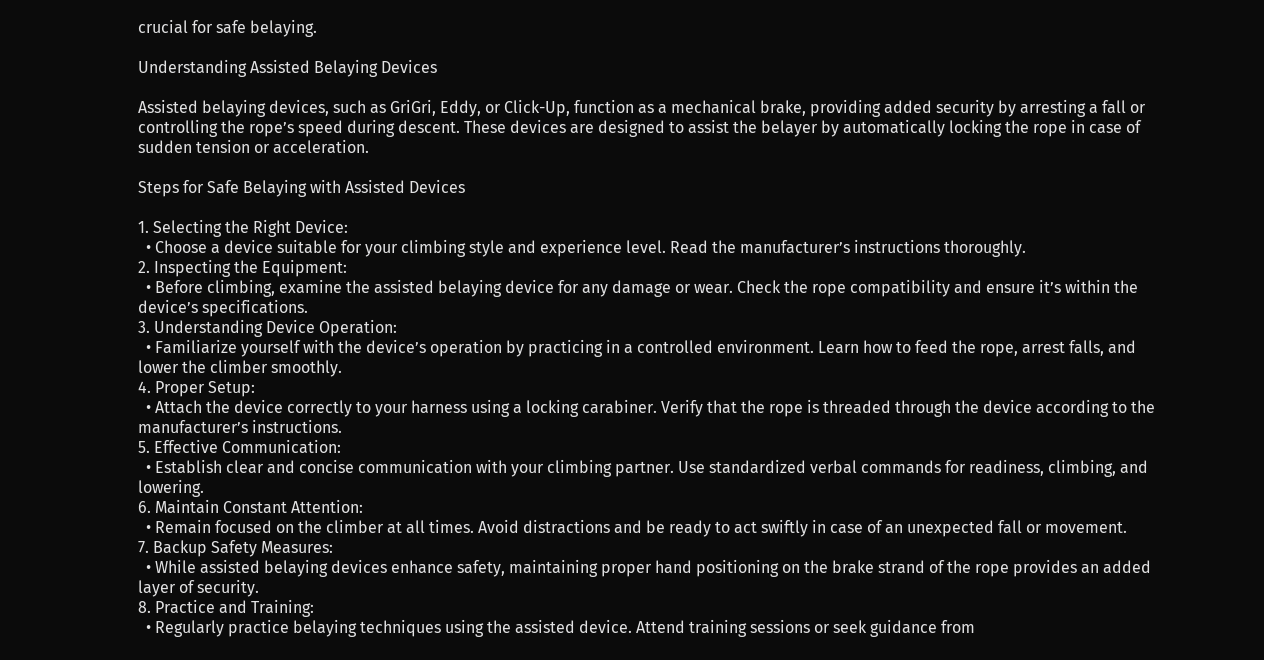crucial for safe belaying.

Understanding Assisted Belaying Devices

Assisted belaying devices, such as GriGri, Eddy, or Click-Up, function as a mechanical brake, providing added security by arresting a fall or controlling the rope’s speed during descent. These devices are designed to assist the belayer by automatically locking the rope in case of sudden tension or acceleration.

Steps for Safe Belaying with Assisted Devices

1. Selecting the Right Device:
  • Choose a device suitable for your climbing style and experience level. Read the manufacturer’s instructions thoroughly.
2. Inspecting the Equipment:
  • Before climbing, examine the assisted belaying device for any damage or wear. Check the rope compatibility and ensure it’s within the device’s specifications.
3. Understanding Device Operation:
  • Familiarize yourself with the device’s operation by practicing in a controlled environment. Learn how to feed the rope, arrest falls, and lower the climber smoothly.
4. Proper Setup:
  • Attach the device correctly to your harness using a locking carabiner. Verify that the rope is threaded through the device according to the manufacturer’s instructions.
5. Effective Communication:
  • Establish clear and concise communication with your climbing partner. Use standardized verbal commands for readiness, climbing, and lowering.
6. Maintain Constant Attention:
  • Remain focused on the climber at all times. Avoid distractions and be ready to act swiftly in case of an unexpected fall or movement.
7. Backup Safety Measures:
  • While assisted belaying devices enhance safety, maintaining proper hand positioning on the brake strand of the rope provides an added layer of security.
8. Practice and Training:
  • Regularly practice belaying techniques using the assisted device. Attend training sessions or seek guidance from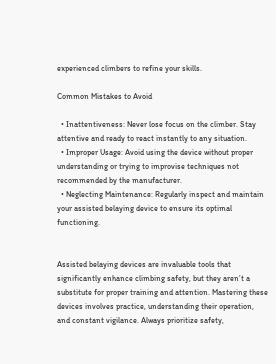experienced climbers to refine your skills.

Common Mistakes to Avoid

  • Inattentiveness: Never lose focus on the climber. Stay attentive and ready to react instantly to any situation.
  • Improper Usage: Avoid using the device without proper understanding or trying to improvise techniques not recommended by the manufacturer.
  • Neglecting Maintenance: Regularly inspect and maintain your assisted belaying device to ensure its optimal functioning.


Assisted belaying devices are invaluable tools that significantly enhance climbing safety, but they aren’t a substitute for proper training and attention. Mastering these devices involves practice, understanding their operation, and constant vigilance. Always prioritize safety,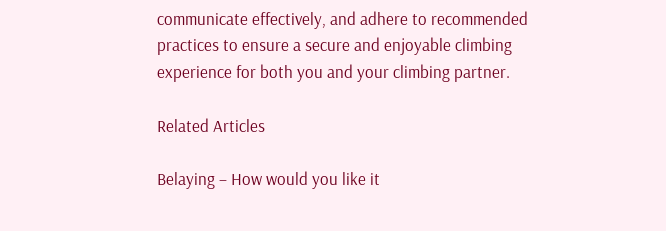communicate effectively, and adhere to recommended practices to ensure a secure and enjoyable climbing experience for both you and your climbing partner.

Related Articles

Belaying – How would you like it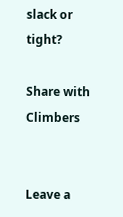slack or tight?

Share with Climbers


Leave a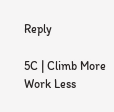Reply

5C | Climb More Work Less